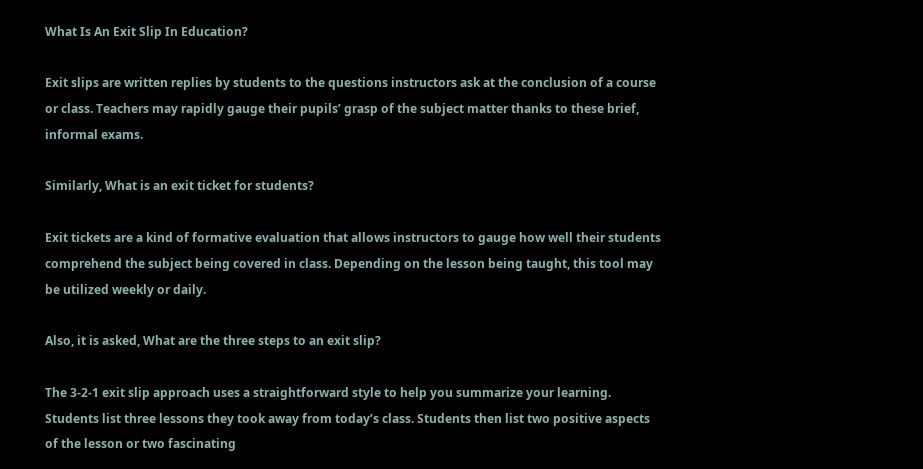What Is An Exit Slip In Education?

Exit slips are written replies by students to the questions instructors ask at the conclusion of a course or class. Teachers may rapidly gauge their pupils’ grasp of the subject matter thanks to these brief, informal exams.

Similarly, What is an exit ticket for students?

Exit tickets are a kind of formative evaluation that allows instructors to gauge how well their students comprehend the subject being covered in class. Depending on the lesson being taught, this tool may be utilized weekly or daily.

Also, it is asked, What are the three steps to an exit slip?

The 3-2-1 exit slip approach uses a straightforward style to help you summarize your learning. Students list three lessons they took away from today’s class. Students then list two positive aspects of the lesson or two fascinating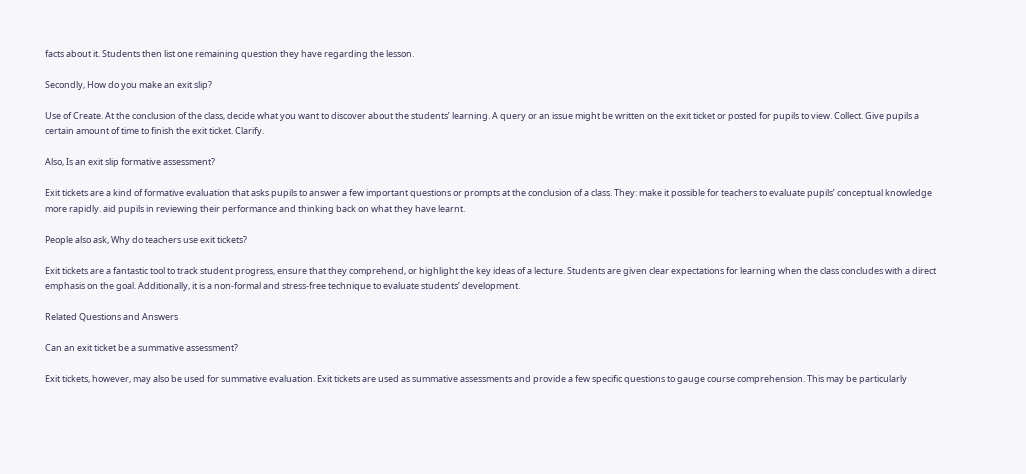facts about it. Students then list one remaining question they have regarding the lesson.

Secondly, How do you make an exit slip?

Use of Create. At the conclusion of the class, decide what you want to discover about the students’ learning. A query or an issue might be written on the exit ticket or posted for pupils to view. Collect. Give pupils a certain amount of time to finish the exit ticket. Clarify.

Also, Is an exit slip formative assessment?

Exit tickets are a kind of formative evaluation that asks pupils to answer a few important questions or prompts at the conclusion of a class. They: make it possible for teachers to evaluate pupils’ conceptual knowledge more rapidly. aid pupils in reviewing their performance and thinking back on what they have learnt.

People also ask, Why do teachers use exit tickets?

Exit tickets are a fantastic tool to track student progress, ensure that they comprehend, or highlight the key ideas of a lecture. Students are given clear expectations for learning when the class concludes with a direct emphasis on the goal. Additionally, it is a non-formal and stress-free technique to evaluate students’ development.

Related Questions and Answers

Can an exit ticket be a summative assessment?

Exit tickets, however, may also be used for summative evaluation. Exit tickets are used as summative assessments and provide a few specific questions to gauge course comprehension. This may be particularly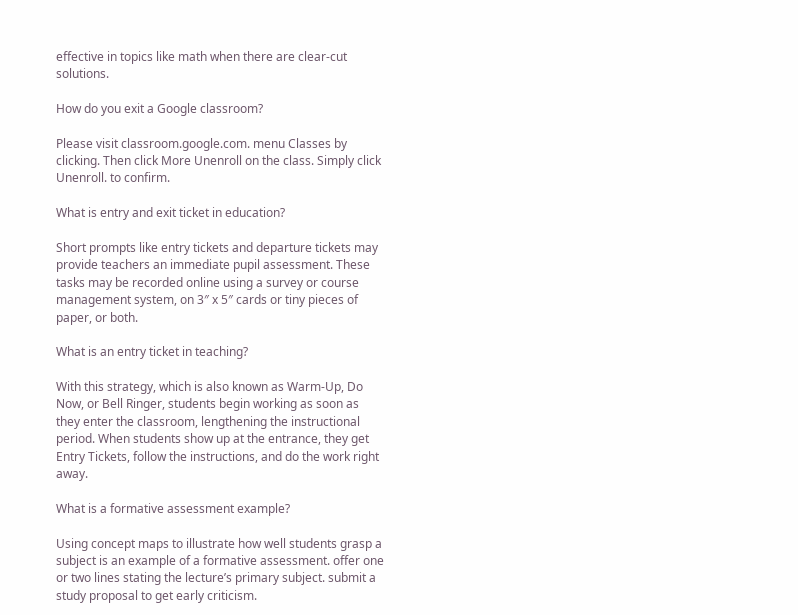effective in topics like math when there are clear-cut solutions.

How do you exit a Google classroom?

Please visit classroom.google.com. menu Classes by clicking. Then click More Unenroll on the class. Simply click Unenroll. to confirm.

What is entry and exit ticket in education?

Short prompts like entry tickets and departure tickets may provide teachers an immediate pupil assessment. These tasks may be recorded online using a survey or course management system, on 3″ x 5″ cards or tiny pieces of paper, or both.

What is an entry ticket in teaching?

With this strategy, which is also known as Warm-Up, Do Now, or Bell Ringer, students begin working as soon as they enter the classroom, lengthening the instructional period. When students show up at the entrance, they get Entry Tickets, follow the instructions, and do the work right away.

What is a formative assessment example?

Using concept maps to illustrate how well students grasp a subject is an example of a formative assessment. offer one or two lines stating the lecture’s primary subject. submit a study proposal to get early criticism.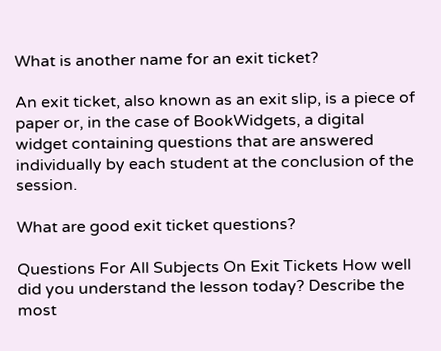What is another name for an exit ticket?

An exit ticket, also known as an exit slip, is a piece of paper or, in the case of BookWidgets, a digital widget containing questions that are answered individually by each student at the conclusion of the session.

What are good exit ticket questions?

Questions For All Subjects On Exit Tickets How well did you understand the lesson today? Describe the most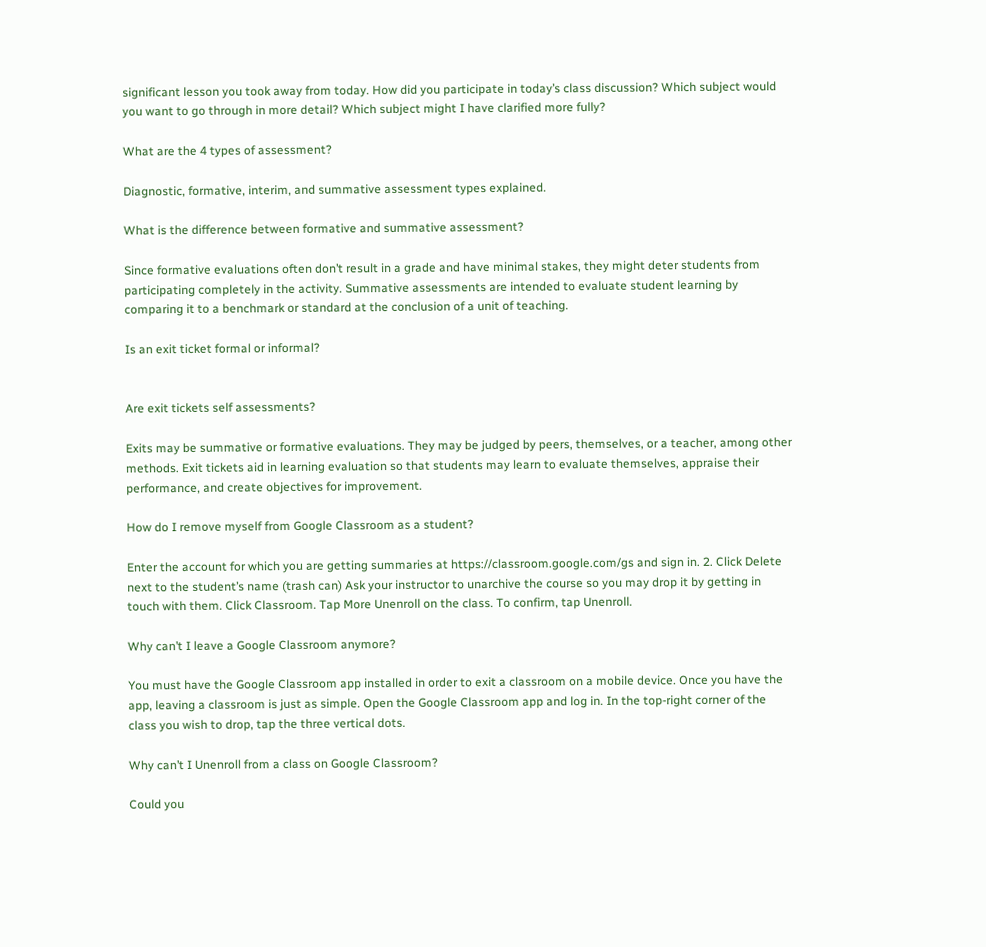significant lesson you took away from today. How did you participate in today’s class discussion? Which subject would you want to go through in more detail? Which subject might I have clarified more fully?

What are the 4 types of assessment?

Diagnostic, formative, interim, and summative assessment types explained.

What is the difference between formative and summative assessment?

Since formative evaluations often don’t result in a grade and have minimal stakes, they might deter students from participating completely in the activity. Summative assessments are intended to evaluate student learning by comparing it to a benchmark or standard at the conclusion of a unit of teaching.

Is an exit ticket formal or informal?


Are exit tickets self assessments?

Exits may be summative or formative evaluations. They may be judged by peers, themselves, or a teacher, among other methods. Exit tickets aid in learning evaluation so that students may learn to evaluate themselves, appraise their performance, and create objectives for improvement.

How do I remove myself from Google Classroom as a student?

Enter the account for which you are getting summaries at https://classroom.google.com/gs and sign in. 2. Click Delete next to the student’s name (trash can) Ask your instructor to unarchive the course so you may drop it by getting in touch with them. Click Classroom. Tap More Unenroll on the class. To confirm, tap Unenroll.

Why can’t I leave a Google Classroom anymore?

You must have the Google Classroom app installed in order to exit a classroom on a mobile device. Once you have the app, leaving a classroom is just as simple. Open the Google Classroom app and log in. In the top-right corner of the class you wish to drop, tap the three vertical dots.

Why can’t I Unenroll from a class on Google Classroom?

Could you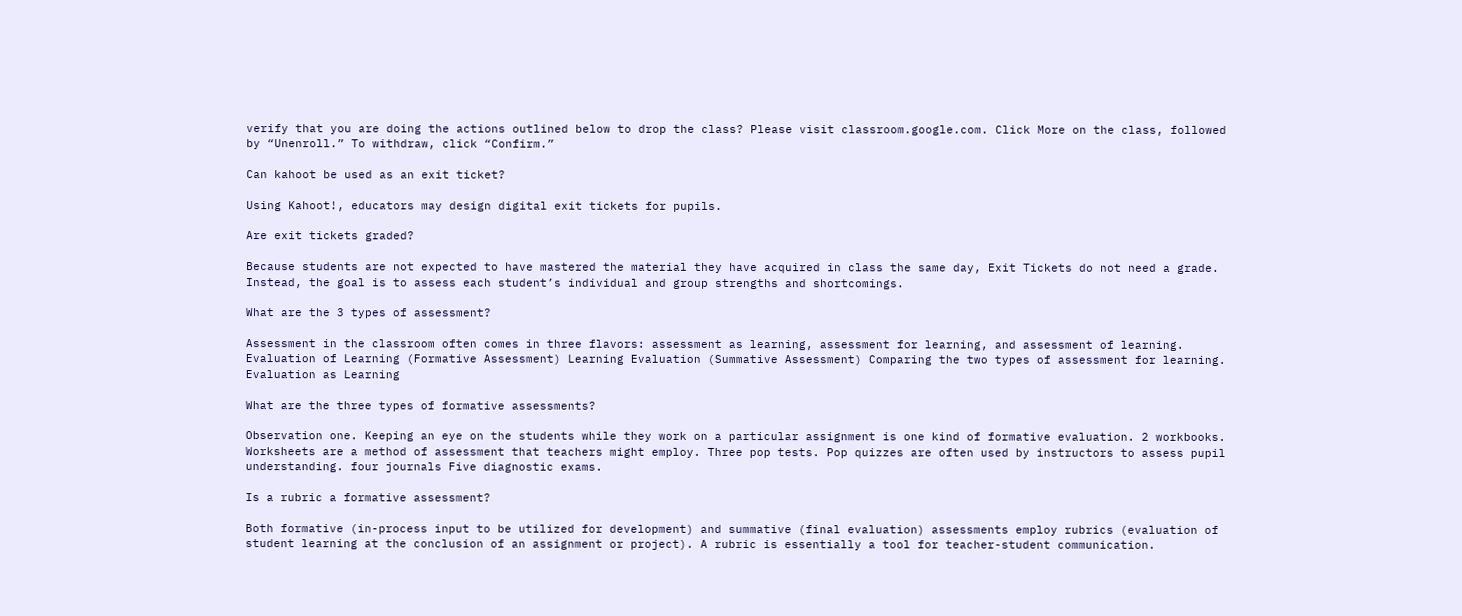verify that you are doing the actions outlined below to drop the class? Please visit classroom.google.com. Click More on the class, followed by “Unenroll.” To withdraw, click “Confirm.”

Can kahoot be used as an exit ticket?

Using Kahoot!, educators may design digital exit tickets for pupils.

Are exit tickets graded?

Because students are not expected to have mastered the material they have acquired in class the same day, Exit Tickets do not need a grade. Instead, the goal is to assess each student’s individual and group strengths and shortcomings.

What are the 3 types of assessment?

Assessment in the classroom often comes in three flavors: assessment as learning, assessment for learning, and assessment of learning. Evaluation of Learning (Formative Assessment) Learning Evaluation (Summative Assessment) Comparing the two types of assessment for learning. Evaluation as Learning

What are the three types of formative assessments?

Observation one. Keeping an eye on the students while they work on a particular assignment is one kind of formative evaluation. 2 workbooks. Worksheets are a method of assessment that teachers might employ. Three pop tests. Pop quizzes are often used by instructors to assess pupil understanding. four journals Five diagnostic exams.

Is a rubric a formative assessment?

Both formative (in-process input to be utilized for development) and summative (final evaluation) assessments employ rubrics (evaluation of student learning at the conclusion of an assignment or project). A rubric is essentially a tool for teacher-student communication.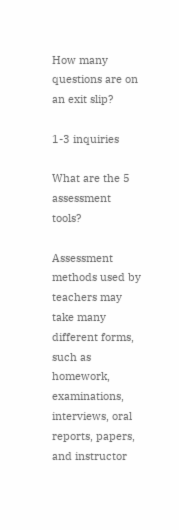How many questions are on an exit slip?

1-3 inquiries

What are the 5 assessment tools?

Assessment methods used by teachers may take many different forms, such as homework, examinations, interviews, oral reports, papers, and instructor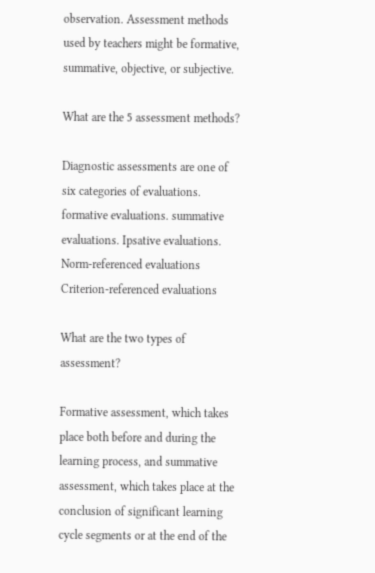observation. Assessment methods used by teachers might be formative, summative, objective, or subjective.

What are the 5 assessment methods?

Diagnostic assessments are one of six categories of evaluations. formative evaluations. summative evaluations. Ipsative evaluations. Norm-referenced evaluations Criterion-referenced evaluations

What are the two types of assessment?

Formative assessment, which takes place both before and during the learning process, and summative assessment, which takes place at the conclusion of significant learning cycle segments or at the end of the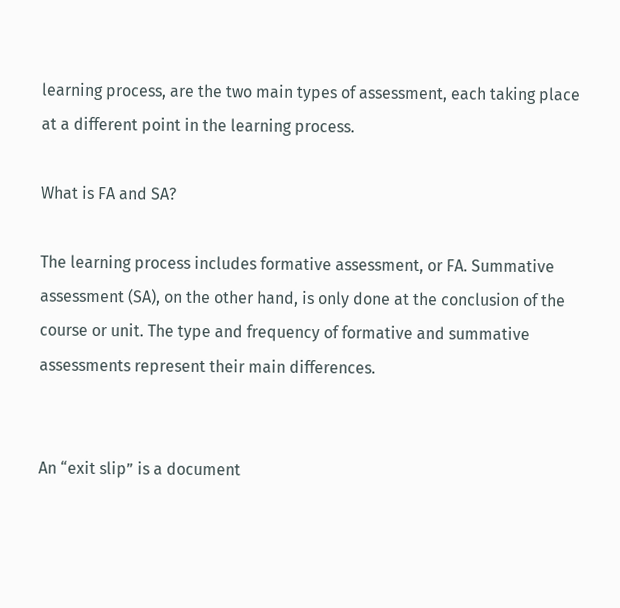learning process, are the two main types of assessment, each taking place at a different point in the learning process.

What is FA and SA?

The learning process includes formative assessment, or FA. Summative assessment (SA), on the other hand, is only done at the conclusion of the course or unit. The type and frequency of formative and summative assessments represent their main differences.


An “exit slip” is a document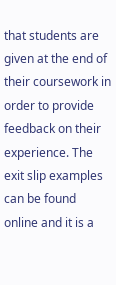that students are given at the end of their coursework in order to provide feedback on their experience. The exit slip examples can be found online and it is a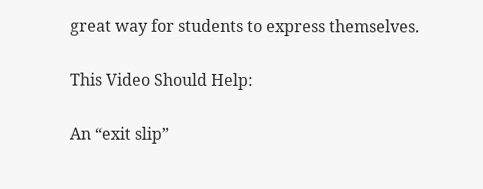great way for students to express themselves.

This Video Should Help:

An “exit slip”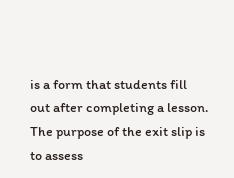is a form that students fill out after completing a lesson. The purpose of the exit slip is to assess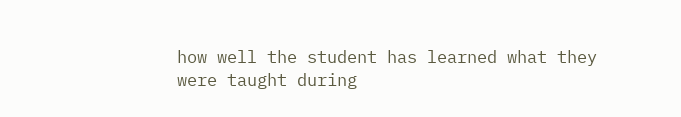how well the student has learned what they were taught during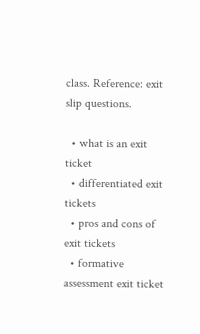class. Reference: exit slip questions.

  • what is an exit ticket
  • differentiated exit tickets
  • pros and cons of exit tickets
  • formative assessment exit ticket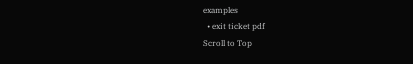examples
  • exit ticket pdf
Scroll to Top